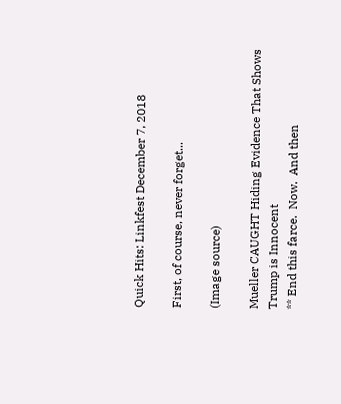Quick Hits: Linkfest December 7, 2018

First, of course, never forget...

(Image source)

Mueller CAUGHT Hiding Evidence That Shows Trump is Innocent
** End this farce.  Now.  And then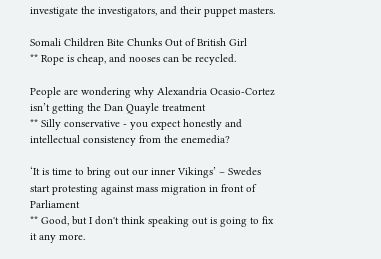investigate the investigators, and their puppet masters.

Somali Children Bite Chunks Out of British Girl
** Rope is cheap, and nooses can be recycled.

People are wondering why Alexandria Ocasio-Cortez isn’t getting the Dan Quayle treatment
** Silly conservative - you expect honestly and intellectual consistency from the enemedia?

‘It is time to bring out our inner Vikings’ – Swedes start protesting against mass migration in front of Parliament
** Good, but I don't think speaking out is going to fix it any more.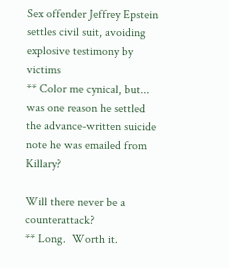Sex offender Jeffrey Epstein settles civil suit, avoiding explosive testimony by victims
** Color me cynical, but... was one reason he settled the advance-written suicide note he was emailed from Killary?

Will there never be a counterattack?
** Long.  Worth it.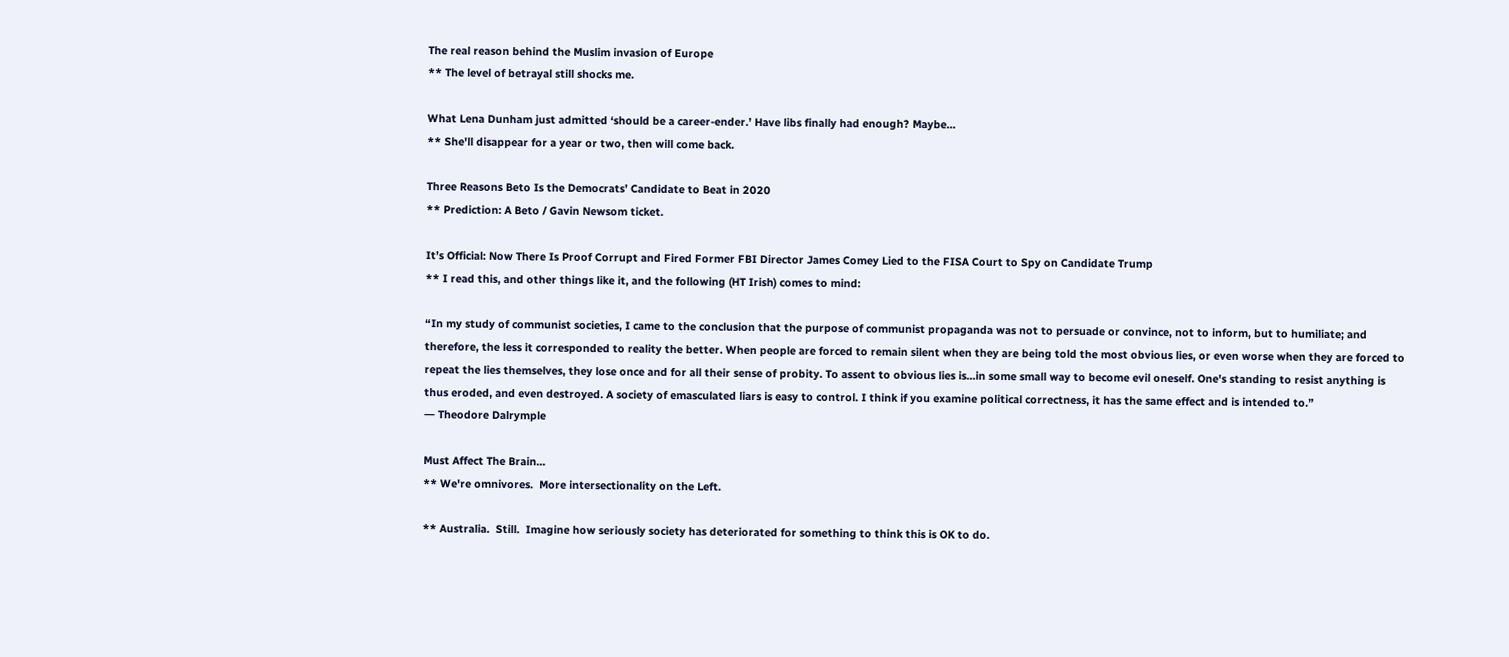The real reason behind the Muslim invasion of Europe
** The level of betrayal still shocks me.

What Lena Dunham just admitted ‘should be a career-ender.’ Have libs finally had enough? Maybe…
** She'll disappear for a year or two, then will come back.

Three Reasons Beto Is the Democrats’ Candidate to Beat in 2020
** Prediction: A Beto / Gavin Newsom ticket.

It’s Official: Now There Is Proof Corrupt and Fired Former FBI Director James Comey Lied to the FISA Court to Spy on Candidate Trump
** I read this, and other things like it, and the following (HT Irish) comes to mind:

“In my study of communist societies, I came to the conclusion that the purpose of communist propaganda was not to persuade or convince, not to inform, but to humiliate; and therefore, the less it corresponded to reality the better. When people are forced to remain silent when they are being told the most obvious lies, or even worse when they are forced to repeat the lies themselves, they lose once and for all their sense of probity. To assent to obvious lies is...in some small way to become evil oneself. One's standing to resist anything is thus eroded, and even destroyed. A society of emasculated liars is easy to control. I think if you examine political correctness, it has the same effect and is intended to.”
― Theodore Dalrymple

Must Affect The Brain...
** We're omnivores.  More intersectionality on the Left.

** Australia.  Still.  Imagine how seriously society has deteriorated for something to think this is OK to do.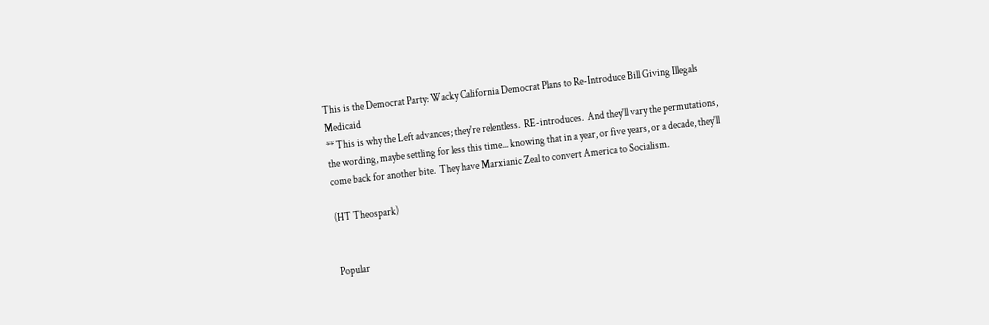This is the Democrat Party: Wacky California Democrat Plans to Re-Introduce Bill Giving Illegals Medicaid
** This is why the Left advances; they're relentless.  RE-introduces.  And they'll vary the permutations, the wording, maybe settling for less this time... knowing that in a year, or five years, or a decade, they'll come back for another bite.  They have Marxianic Zeal to convert America to Socialism.

(HT Theospark)


Popular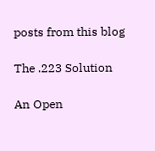posts from this blog

The .223 Solution

An Open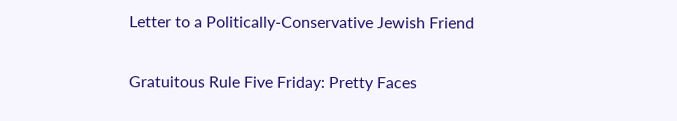Letter to a Politically-Conservative Jewish Friend

Gratuitous Rule Five Friday: Pretty Faces